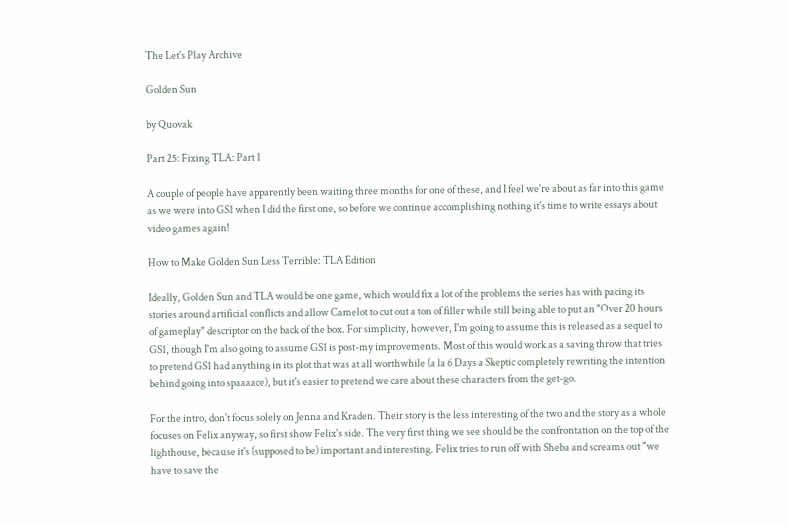The Let's Play Archive

Golden Sun

by Quovak

Part 25: Fixing TLA: Part 1

A couple of people have apparently been waiting three months for one of these, and I feel we're about as far into this game as we were into GS1 when I did the first one, so before we continue accomplishing nothing it's time to write essays about video games again!

How to Make Golden Sun Less Terrible: TLA Edition

Ideally, Golden Sun and TLA would be one game, which would fix a lot of the problems the series has with pacing its stories around artificial conflicts and allow Camelot to cut out a ton of filler while still being able to put an "Over 20 hours of gameplay" descriptor on the back of the box. For simplicity, however, I'm going to assume this is released as a sequel to GS1, though I'm also going to assume GS1 is post-my improvements. Most of this would work as a saving throw that tries to pretend GS1 had anything in its plot that was at all worthwhile (a la 6 Days a Skeptic completely rewriting the intention behind going into spaaaace), but it's easier to pretend we care about these characters from the get-go.

For the intro, don't focus solely on Jenna and Kraden. Their story is the less interesting of the two and the story as a whole focuses on Felix anyway, so first show Felix's side. The very first thing we see should be the confrontation on the top of the lighthouse, because it's (supposed to be) important and interesting. Felix tries to run off with Sheba and screams out "we have to save the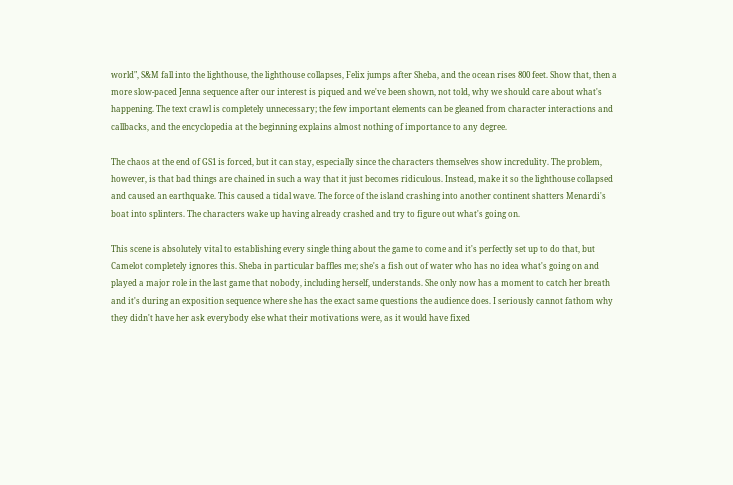world", S&M fall into the lighthouse, the lighthouse collapses, Felix jumps after Sheba, and the ocean rises 800 feet. Show that, then a more slow-paced Jenna sequence after our interest is piqued and we've been shown, not told, why we should care about what's happening. The text crawl is completely unnecessary; the few important elements can be gleaned from character interactions and callbacks, and the encyclopedia at the beginning explains almost nothing of importance to any degree.

The chaos at the end of GS1 is forced, but it can stay, especially since the characters themselves show incredulity. The problem, however, is that bad things are chained in such a way that it just becomes ridiculous. Instead, make it so the lighthouse collapsed and caused an earthquake. This caused a tidal wave. The force of the island crashing into another continent shatters Menardi's boat into splinters. The characters wake up having already crashed and try to figure out what's going on.

This scene is absolutely vital to establishing every single thing about the game to come and it's perfectly set up to do that, but Camelot completely ignores this. Sheba in particular baffles me; she's a fish out of water who has no idea what's going on and played a major role in the last game that nobody, including herself, understands. She only now has a moment to catch her breath and it's during an exposition sequence where she has the exact same questions the audience does. I seriously cannot fathom why they didn't have her ask everybody else what their motivations were, as it would have fixed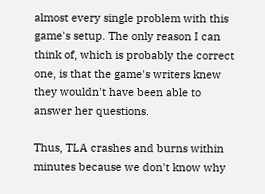almost every single problem with this game's setup. The only reason I can think of, which is probably the correct one, is that the game's writers knew they wouldn't have been able to answer her questions.

Thus, TLA crashes and burns within minutes because we don't know why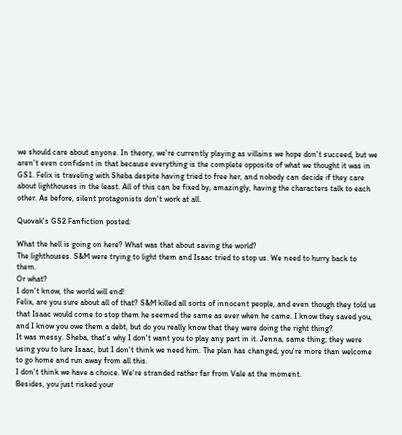we should care about anyone. In theory, we're currently playing as villains we hope don't succeed, but we aren't even confident in that because everything is the complete opposite of what we thought it was in GS1. Felix is traveling with Sheba despite having tried to free her, and nobody can decide if they care about lighthouses in the least. All of this can be fixed by, amazingly, having the characters talk to each other. As before, silent protagonists don't work at all.

Quovak's GS2 Fanfiction posted:

What the hell is going on here? What was that about saving the world?
The lighthouses. S&M were trying to light them and Isaac tried to stop us. We need to hurry back to them.
Or what?
I don't know, the world will end!
Felix, are you sure about all of that? S&M killed all sorts of innocent people, and even though they told us that Isaac would come to stop them he seemed the same as ever when he came. I know they saved you, and I know you owe them a debt, but do you really know that they were doing the right thing?
It was messy. Sheba, that's why I don't want you to play any part in it. Jenna, same thing; they were using you to lure Isaac, but I don't think we need him. The plan has changed; you're more than welcome to go home and run away from all this.
I don't think we have a choice. We're stranded rather far from Vale at the moment.
Besides, you just risked your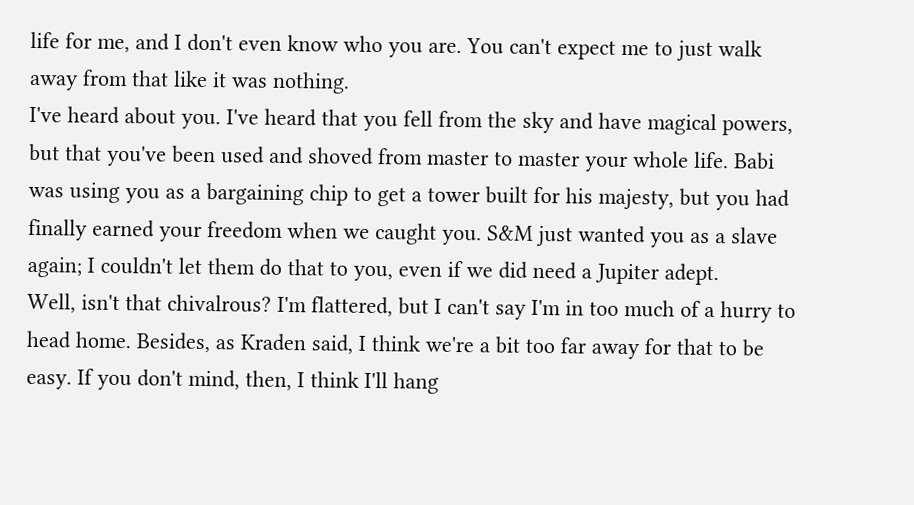life for me, and I don't even know who you are. You can't expect me to just walk away from that like it was nothing.
I've heard about you. I've heard that you fell from the sky and have magical powers, but that you've been used and shoved from master to master your whole life. Babi was using you as a bargaining chip to get a tower built for his majesty, but you had finally earned your freedom when we caught you. S&M just wanted you as a slave again; I couldn't let them do that to you, even if we did need a Jupiter adept.
Well, isn't that chivalrous? I'm flattered, but I can't say I'm in too much of a hurry to head home. Besides, as Kraden said, I think we're a bit too far away for that to be easy. If you don't mind, then, I think I'll hang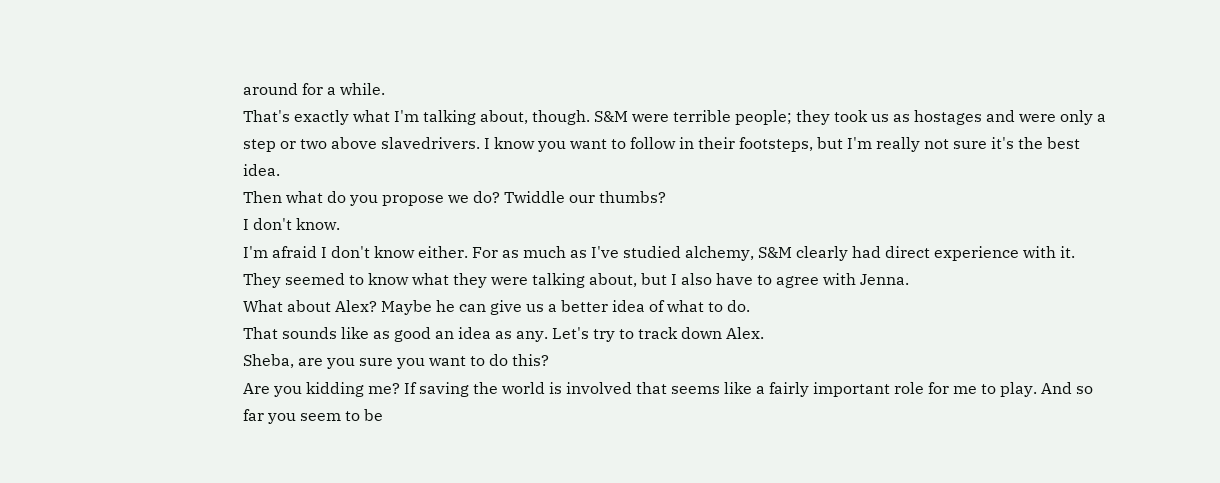around for a while.
That's exactly what I'm talking about, though. S&M were terrible people; they took us as hostages and were only a step or two above slavedrivers. I know you want to follow in their footsteps, but I'm really not sure it's the best idea.
Then what do you propose we do? Twiddle our thumbs?
I don't know.
I'm afraid I don't know either. For as much as I've studied alchemy, S&M clearly had direct experience with it. They seemed to know what they were talking about, but I also have to agree with Jenna.
What about Alex? Maybe he can give us a better idea of what to do.
That sounds like as good an idea as any. Let's try to track down Alex.
Sheba, are you sure you want to do this?
Are you kidding me? If saving the world is involved that seems like a fairly important role for me to play. And so far you seem to be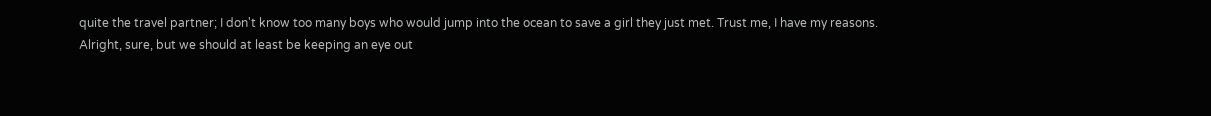quite the travel partner; I don't know too many boys who would jump into the ocean to save a girl they just met. Trust me, I have my reasons.
Alright, sure, but we should at least be keeping an eye out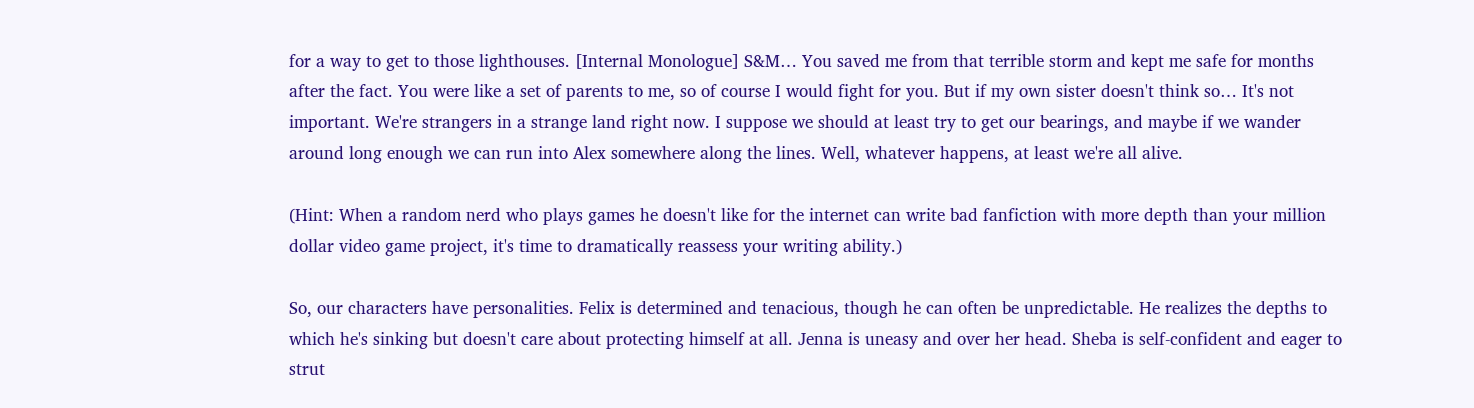for a way to get to those lighthouses. [Internal Monologue] S&M… You saved me from that terrible storm and kept me safe for months after the fact. You were like a set of parents to me, so of course I would fight for you. But if my own sister doesn't think so… It's not important. We're strangers in a strange land right now. I suppose we should at least try to get our bearings, and maybe if we wander around long enough we can run into Alex somewhere along the lines. Well, whatever happens, at least we're all alive.

(Hint: When a random nerd who plays games he doesn't like for the internet can write bad fanfiction with more depth than your million dollar video game project, it's time to dramatically reassess your writing ability.)

So, our characters have personalities. Felix is determined and tenacious, though he can often be unpredictable. He realizes the depths to which he's sinking but doesn't care about protecting himself at all. Jenna is uneasy and over her head. Sheba is self-confident and eager to strut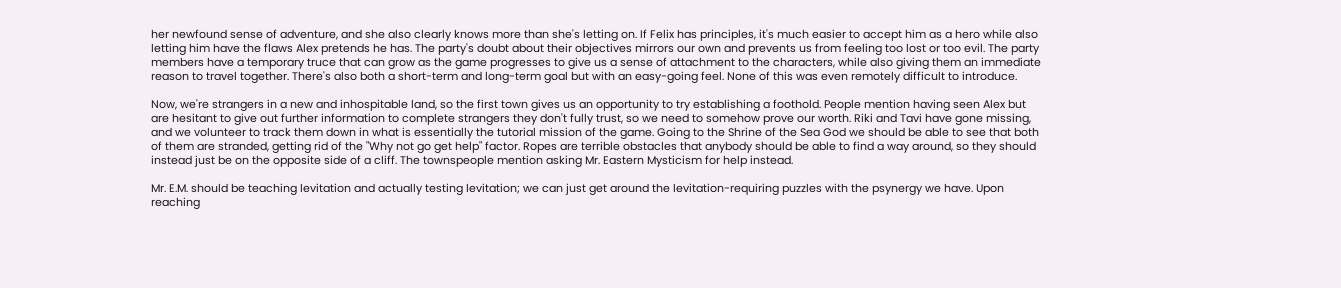her newfound sense of adventure, and she also clearly knows more than she's letting on. If Felix has principles, it's much easier to accept him as a hero while also letting him have the flaws Alex pretends he has. The party's doubt about their objectives mirrors our own and prevents us from feeling too lost or too evil. The party members have a temporary truce that can grow as the game progresses to give us a sense of attachment to the characters, while also giving them an immediate reason to travel together. There's also both a short-term and long-term goal but with an easy-going feel. None of this was even remotely difficult to introduce.

Now, we're strangers in a new and inhospitable land, so the first town gives us an opportunity to try establishing a foothold. People mention having seen Alex but are hesitant to give out further information to complete strangers they don't fully trust, so we need to somehow prove our worth. Riki and Tavi have gone missing, and we volunteer to track them down in what is essentially the tutorial mission of the game. Going to the Shrine of the Sea God we should be able to see that both of them are stranded, getting rid of the "Why not go get help" factor. Ropes are terrible obstacles that anybody should be able to find a way around, so they should instead just be on the opposite side of a cliff. The townspeople mention asking Mr. Eastern Mysticism for help instead.

Mr. E.M. should be teaching levitation and actually testing levitation; we can just get around the levitation-requiring puzzles with the psynergy we have. Upon reaching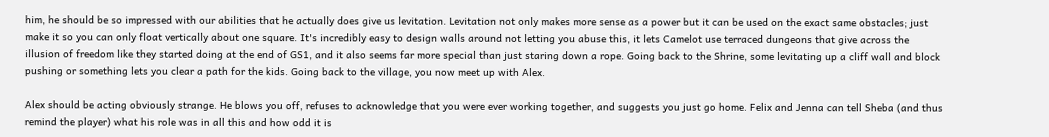him, he should be so impressed with our abilities that he actually does give us levitation. Levitation not only makes more sense as a power but it can be used on the exact same obstacles; just make it so you can only float vertically about one square. It's incredibly easy to design walls around not letting you abuse this, it lets Camelot use terraced dungeons that give across the illusion of freedom like they started doing at the end of GS1, and it also seems far more special than just staring down a rope. Going back to the Shrine, some levitating up a cliff wall and block pushing or something lets you clear a path for the kids. Going back to the village, you now meet up with Alex.

Alex should be acting obviously strange. He blows you off, refuses to acknowledge that you were ever working together, and suggests you just go home. Felix and Jenna can tell Sheba (and thus remind the player) what his role was in all this and how odd it is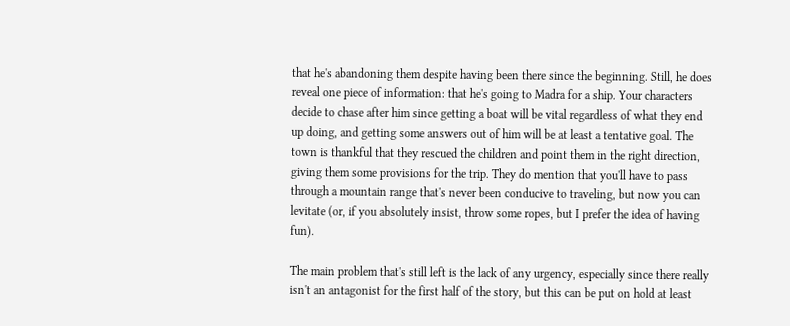that he's abandoning them despite having been there since the beginning. Still, he does reveal one piece of information: that he's going to Madra for a ship. Your characters decide to chase after him since getting a boat will be vital regardless of what they end up doing, and getting some answers out of him will be at least a tentative goal. The town is thankful that they rescued the children and point them in the right direction, giving them some provisions for the trip. They do mention that you'll have to pass through a mountain range that's never been conducive to traveling, but now you can levitate (or, if you absolutely insist, throw some ropes, but I prefer the idea of having fun).

The main problem that's still left is the lack of any urgency, especially since there really isn't an antagonist for the first half of the story, but this can be put on hold at least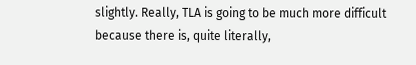slightly. Really, TLA is going to be much more difficult because there is, quite literally,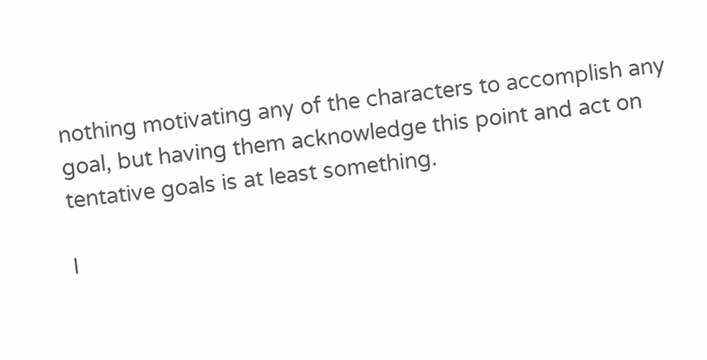nothing motivating any of the characters to accomplish any goal, but having them acknowledge this point and act on tentative goals is at least something.

I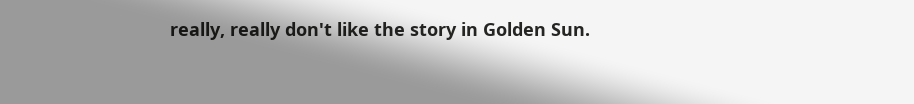really, really don't like the story in Golden Sun.